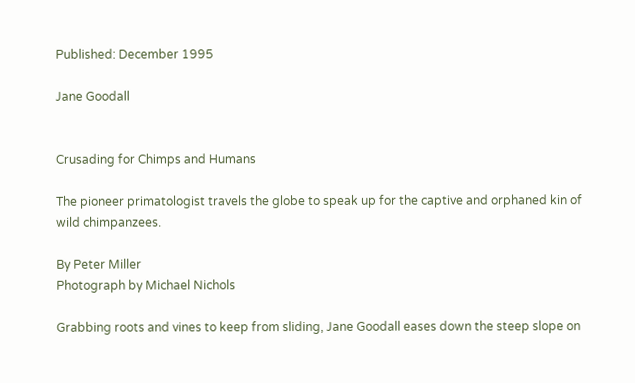Published: December 1995

Jane Goodall


Crusading for Chimps and Humans

The pioneer primatologist travels the globe to speak up for the captive and orphaned kin of wild chimpanzees.

By Peter Miller
Photograph by Michael Nichols

Grabbing roots and vines to keep from sliding, Jane Goodall eases down the steep slope on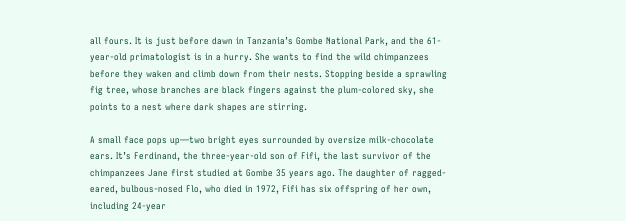all fours. It is just before dawn in Tanzania’s Gombe National Park, and the 61-year-old primatologist is in a hurry. She wants to find the wild chimpanzees before they waken and climb down from their nests. Stopping beside a sprawling fig tree, whose branches are black fingers against the plum-colored sky, she points to a nest where dark shapes are stirring.

A small face pops up—two bright eyes surrounded by oversize milk-chocolate ears. It’s Ferdinand, the three-year-old son of Fifi, the last survivor of the chimpanzees Jane first studied at Gombe 35 years ago. The daughter of ragged-eared, bulbous-nosed Flo, who died in 1972, Fifi has six offspring of her own, including 24-year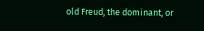old Freud, the dominant, or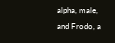alpha, male, and Frodo, a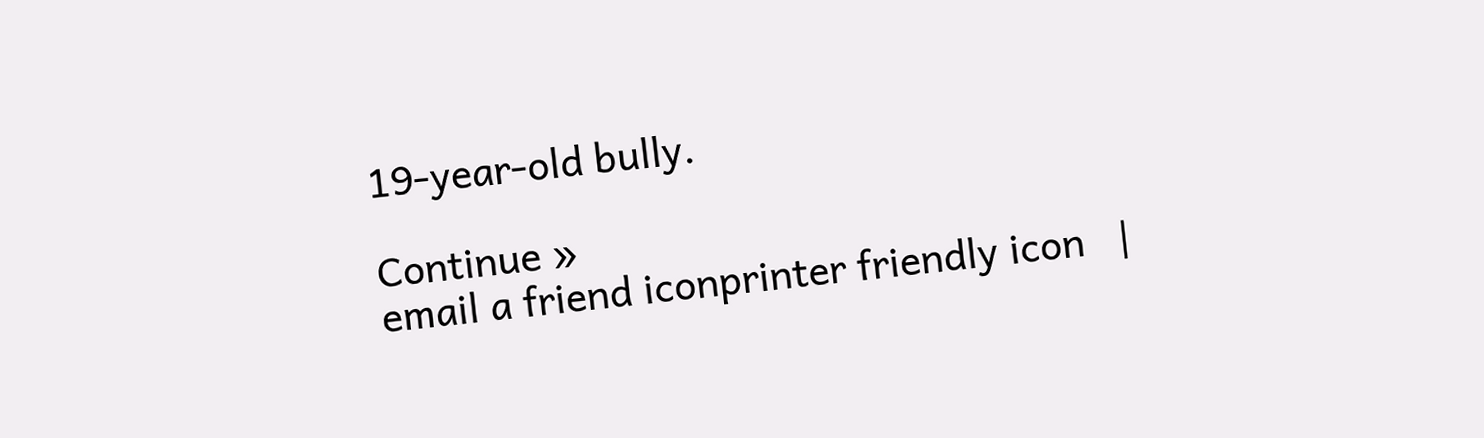19-year-old bully.

Continue »
email a friend iconprinter friendly icon   |